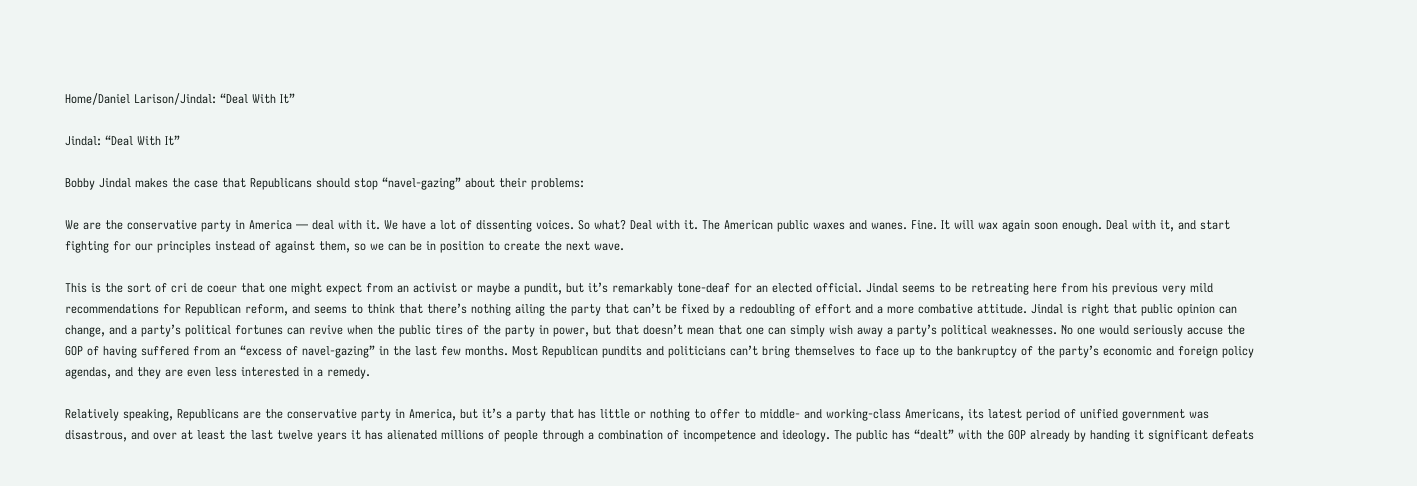Home/Daniel Larison/Jindal: “Deal With It”

Jindal: “Deal With It”

Bobby Jindal makes the case that Republicans should stop “navel-gazing” about their problems:

We are the conservative party in America — deal with it. We have a lot of dissenting voices. So what? Deal with it. The American public waxes and wanes. Fine. It will wax again soon enough. Deal with it, and start fighting for our principles instead of against them, so we can be in position to create the next wave.

This is the sort of cri de coeur that one might expect from an activist or maybe a pundit, but it’s remarkably tone-deaf for an elected official. Jindal seems to be retreating here from his previous very mild recommendations for Republican reform, and seems to think that there’s nothing ailing the party that can’t be fixed by a redoubling of effort and a more combative attitude. Jindal is right that public opinion can change, and a party’s political fortunes can revive when the public tires of the party in power, but that doesn’t mean that one can simply wish away a party’s political weaknesses. No one would seriously accuse the GOP of having suffered from an “excess of navel-gazing” in the last few months. Most Republican pundits and politicians can’t bring themselves to face up to the bankruptcy of the party’s economic and foreign policy agendas, and they are even less interested in a remedy.

Relatively speaking, Republicans are the conservative party in America, but it’s a party that has little or nothing to offer to middle- and working-class Americans, its latest period of unified government was disastrous, and over at least the last twelve years it has alienated millions of people through a combination of incompetence and ideology. The public has “dealt” with the GOP already by handing it significant defeats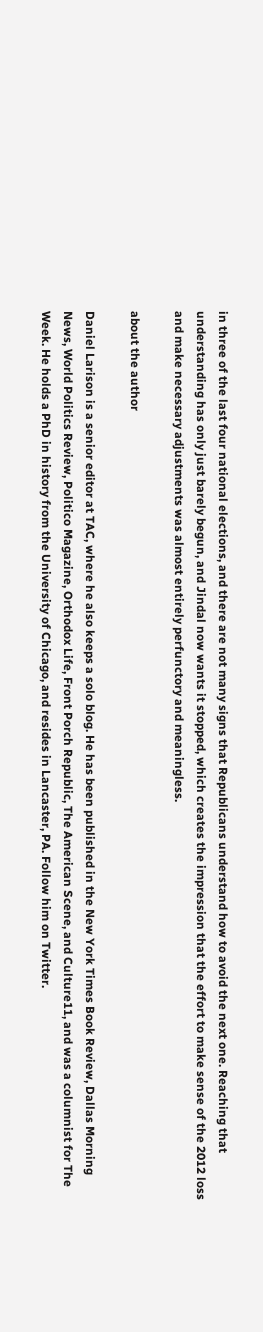in three of the last four national elections, and there are not many signs that Republicans understand how to avoid the next one. Reaching that understanding has only just barely begun, and Jindal now wants it stopped, which creates the impression that the effort to make sense of the 2012 loss and make necessary adjustments was almost entirely perfunctory and meaningless.

about the author

Daniel Larison is a senior editor at TAC, where he also keeps a solo blog. He has been published in the New York Times Book Review, Dallas Morning News, World Politics Review, Politico Magazine, Orthodox Life, Front Porch Republic, The American Scene, and Culture11, and was a columnist for The Week. He holds a PhD in history from the University of Chicago, and resides in Lancaster, PA. Follow him on Twitter.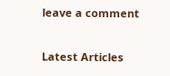leave a comment

Latest Articles